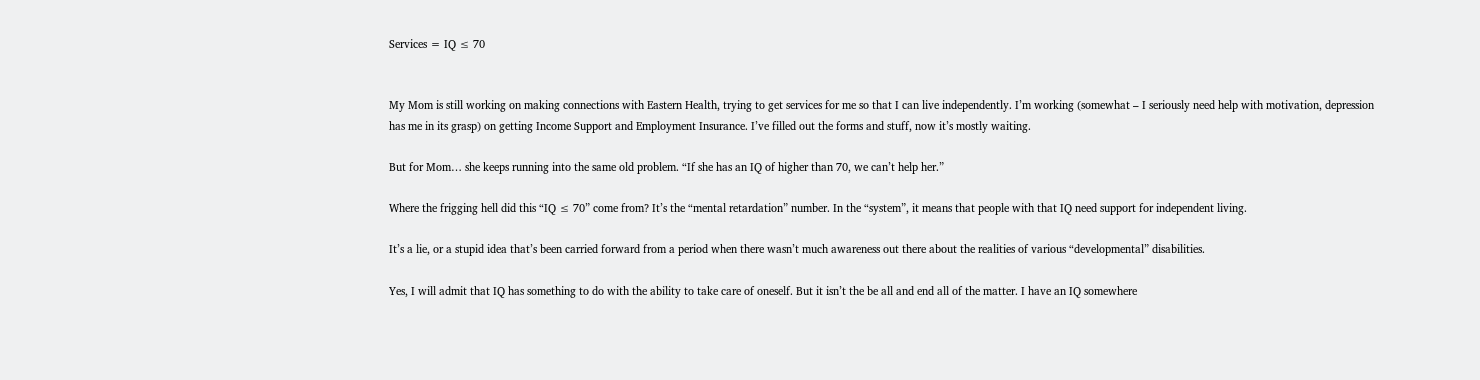Services = IQ ≤ 70


My Mom is still working on making connections with Eastern Health, trying to get services for me so that I can live independently. I’m working (somewhat – I seriously need help with motivation, depression has me in its grasp) on getting Income Support and Employment Insurance. I’ve filled out the forms and stuff, now it’s mostly waiting.

But for Mom… she keeps running into the same old problem. “If she has an IQ of higher than 70, we can’t help her.”

Where the frigging hell did this “IQ ≤ 70” come from? It’s the “mental retardation” number. In the “system”, it means that people with that IQ need support for independent living.

It’s a lie, or a stupid idea that’s been carried forward from a period when there wasn’t much awareness out there about the realities of various “developmental” disabilities.

Yes, I will admit that IQ has something to do with the ability to take care of oneself. But it isn’t the be all and end all of the matter. I have an IQ somewhere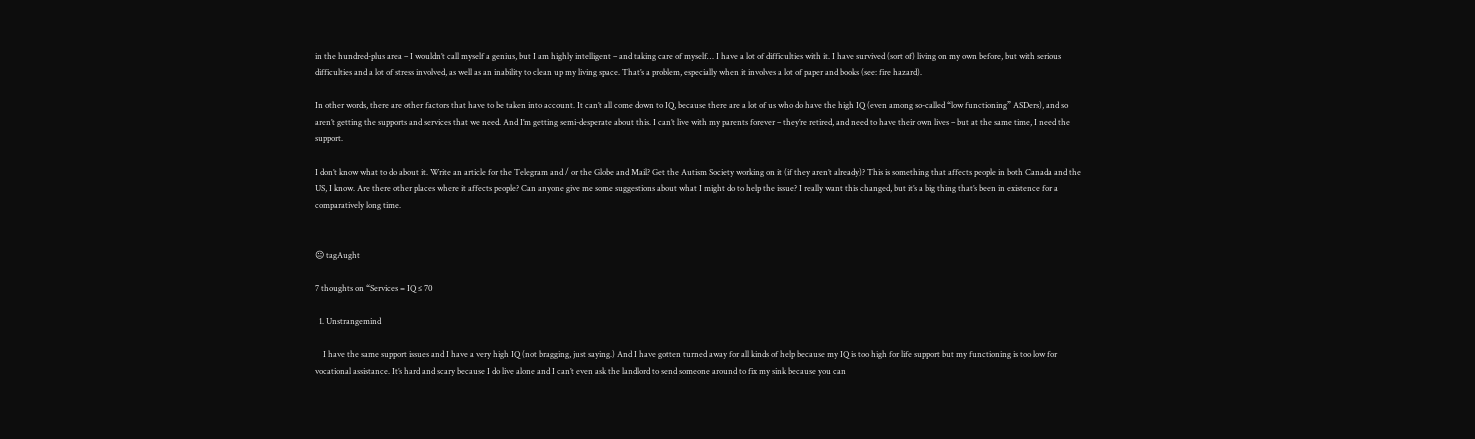in the hundred-plus area – I wouldn’t call myself a genius, but I am highly intelligent – and taking care of myself… I have a lot of difficulties with it. I have survived (sort of) living on my own before, but with serious difficulties and a lot of stress involved, as well as an inability to clean up my living space. That’s a problem, especially when it involves a lot of paper and books (see: fire hazard).

In other words, there are other factors that have to be taken into account. It can’t all come down to IQ, because there are a lot of us who do have the high IQ (even among so-called “low functioning” ASDers), and so aren’t getting the supports and services that we need. And I’m getting semi-desperate about this. I can’t live with my parents forever – they’re retired, and need to have their own lives – but at the same time, I need the support.

I don’t know what to do about it. Write an article for the Telegram and / or the Globe and Mail? Get the Autism Society working on it (if they aren’t already)? This is something that affects people in both Canada and the US, I know. Are there other places where it affects people? Can anyone give me some suggestions about what I might do to help the issue? I really want this changed, but it’s a big thing that’s been in existence for a comparatively long time.


😐 tagAught

7 thoughts on “Services = IQ ≤ 70

  1. Unstrangemind

    I have the same support issues and I have a very high IQ (not bragging, just saying.) And I have gotten turned away for all kinds of help because my IQ is too high for life support but my functioning is too low for vocational assistance. It’s hard and scary because I do live alone and I can’t even ask the landlord to send someone around to fix my sink because you can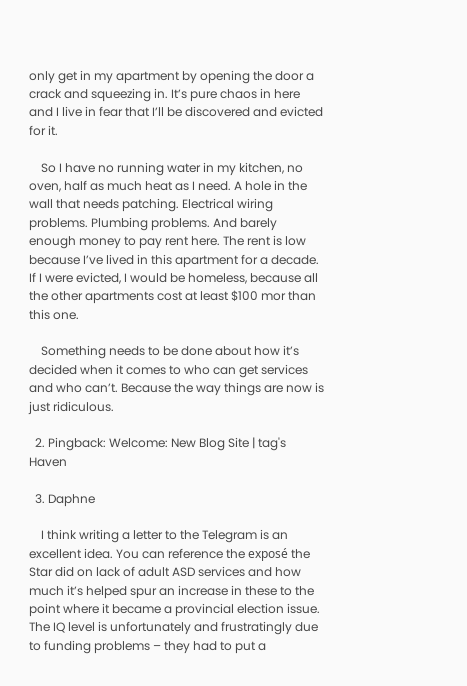only get in my apartment by opening the door a crack and squeezing in. It’s pure chaos in here and I live in fear that I’ll be discovered and evicted for it.

    So I have no running water in my kitchen, no oven, half as much heat as I need. A hole in the wall that needs patching. Electrical wiring problems. Plumbing problems. And barely enough money to pay rent here. The rent is low because I’ve lived in this apartment for a decade. If I were evicted, I would be homeless, because all the other apartments cost at least $100 mor than this one.

    Something needs to be done about how it’s decided when it comes to who can get services and who can’t. Because the way things are now is just ridiculous.

  2. Pingback: Welcome: New Blog Site | tag's Haven

  3. Daphne

    I think writing a letter to the Telegram is an excellent idea. You can reference the exposé the Star did on lack of adult ASD services and how much it’s helped spur an increase in these to the point where it became a provincial election issue. The IQ level is unfortunately and frustratingly due to funding problems – they had to put a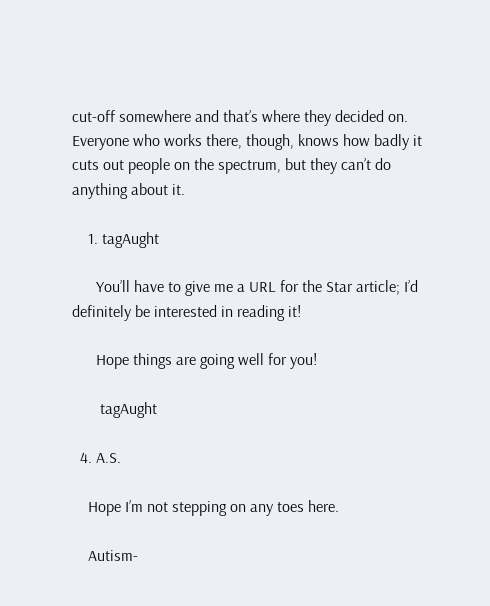cut-off somewhere and that’s where they decided on. Everyone who works there, though, knows how badly it cuts out people on the spectrum, but they can’t do anything about it.

    1. tagAught

      You’ll have to give me a URL for the Star article; I’d definitely be interested in reading it!

      Hope things are going well for you!

       tagAught

  4. A.S.

    Hope I’m not stepping on any toes here.

    Autism-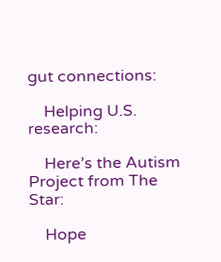gut connections:

    Helping U.S. research:

    Here’s the Autism Project from The Star:

    Hope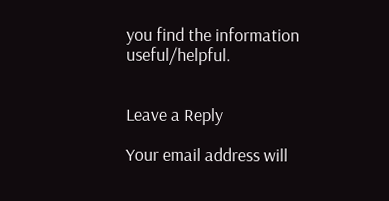you find the information useful/helpful.


Leave a Reply

Your email address will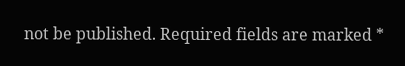not be published. Required fields are marked *